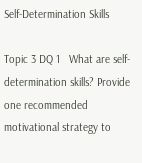Self-Determination Skills

Topic 3 DQ 1   What are self-determination skills? Provide one recommended motivational strategy to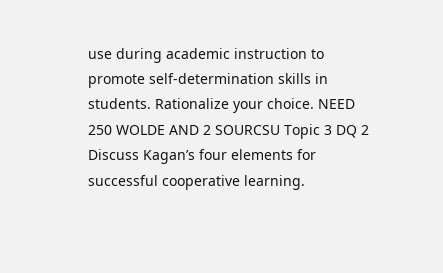use during academic instruction to promote self-determination skills in students. Rationalize your choice. NEED 250 WOLDE AND 2 SOURCSU Topic 3 DQ 2   Discuss Kagan’s four elements for successful cooperative learning.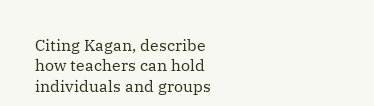Citing Kagan, describe how teachers can hold individuals and groups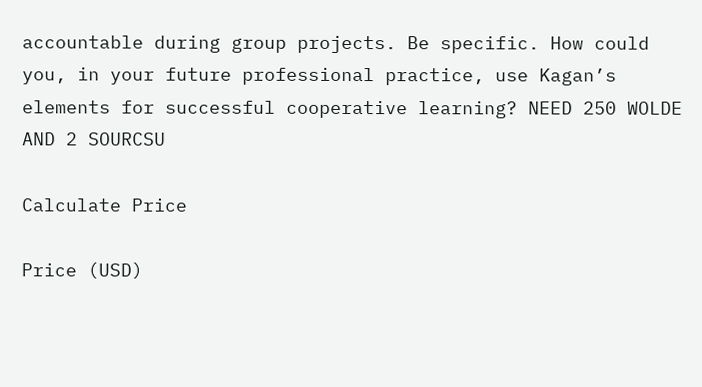accountable during group projects. Be specific. How could you, in your future professional practice, use Kagan’s elements for successful cooperative learning? NEED 250 WOLDE AND 2 SOURCSU

Calculate Price

Price (USD)